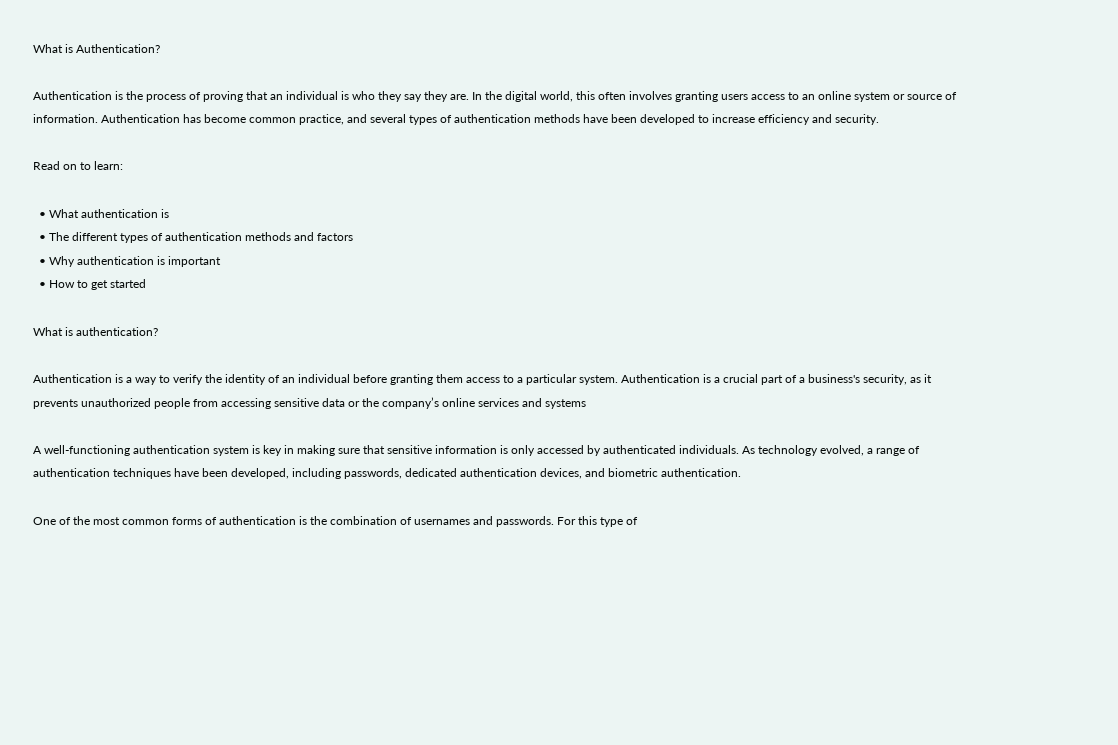What is Authentication?

Authentication is the process of proving that an individual is who they say they are. In the digital world, this often involves granting users access to an online system or source of information. Authentication has become common practice, and several types of authentication methods have been developed to increase efficiency and security.

Read on to learn:

  • What authentication is
  • The different types of authentication methods and factors
  • Why authentication is important
  • How to get started

What is authentication?

Authentication is a way to verify the identity of an individual before granting them access to a particular system. Authentication is a crucial part of a business's security, as it prevents unauthorized people from accessing sensitive data or the company’s online services and systems

A well-functioning authentication system is key in making sure that sensitive information is only accessed by authenticated individuals. As technology evolved, a range of authentication techniques have been developed, including passwords, dedicated authentication devices, and biometric authentication.

One of the most common forms of authentication is the combination of usernames and passwords. For this type of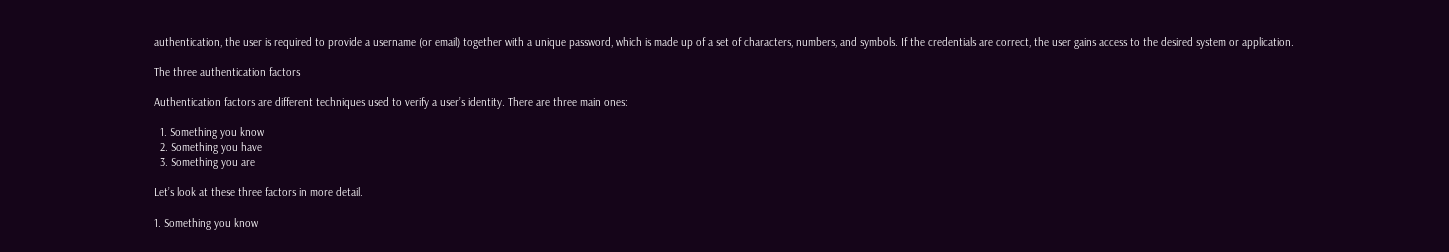authentication, the user is required to provide a username (or email) together with a unique password, which is made up of a set of characters, numbers, and symbols. If the credentials are correct, the user gains access to the desired system or application.

The three authentication factors

Authentication factors are different techniques used to verify a user’s identity. There are three main ones:

  1. Something you know
  2. Something you have
  3. Something you are

Let’s look at these three factors in more detail.

1. Something you know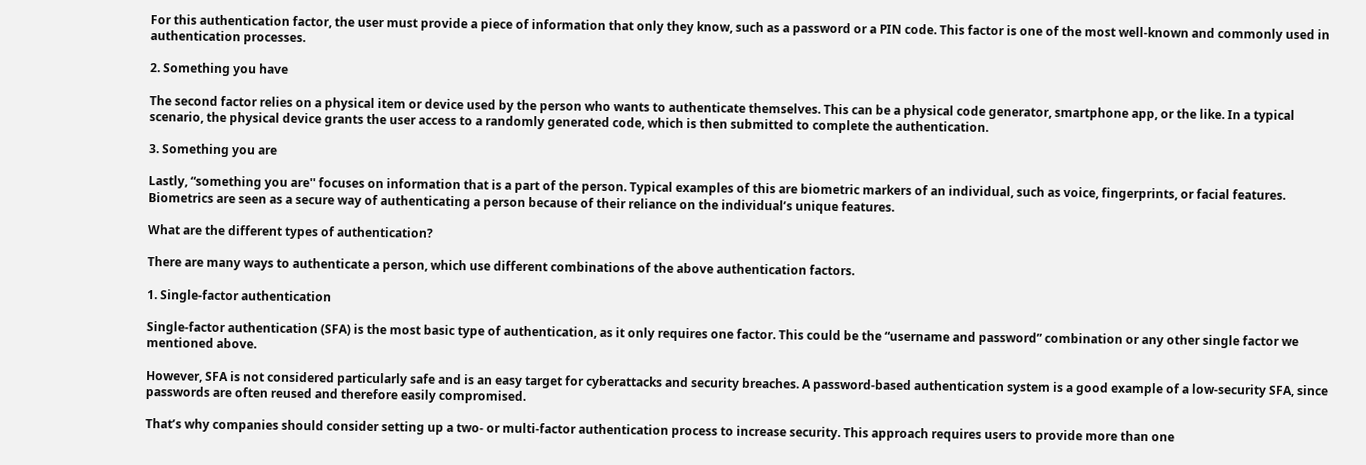For this authentication factor, the user must provide a piece of information that only they know, such as a password or a PIN code. This factor is one of the most well-known and commonly used in authentication processes.

2. Something you have

The second factor relies on a physical item or device used by the person who wants to authenticate themselves. This can be a physical code generator, smartphone app, or the like. In a typical scenario, the physical device grants the user access to a randomly generated code, which is then submitted to complete the authentication.

3. Something you are

Lastly, “something you are'' focuses on information that is a part of the person. Typical examples of this are biometric markers of an individual, such as voice, fingerprints, or facial features. Biometrics are seen as a secure way of authenticating a person because of their reliance on the individual’s unique features.

What are the different types of authentication?

There are many ways to authenticate a person, which use different combinations of the above authentication factors.

1. Single-factor authentication

Single-factor authentication (SFA) is the most basic type of authentication, as it only requires one factor. This could be the “username and password” combination or any other single factor we mentioned above.

However, SFA is not considered particularly safe and is an easy target for cyberattacks and security breaches. A password-based authentication system is a good example of a low-security SFA, since passwords are often reused and therefore easily compromised.

That’s why companies should consider setting up a two- or multi-factor authentication process to increase security. This approach requires users to provide more than one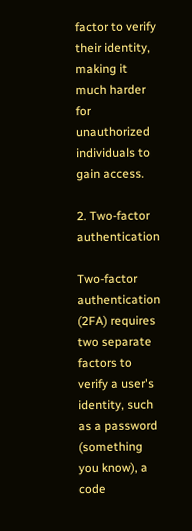factor to verify their identity, making it much harder for unauthorized individuals to gain access.

2. Two-factor authentication

Two-factor authentication (2FA) requires two separate factors to verify a user's identity, such as a password (something you know), a code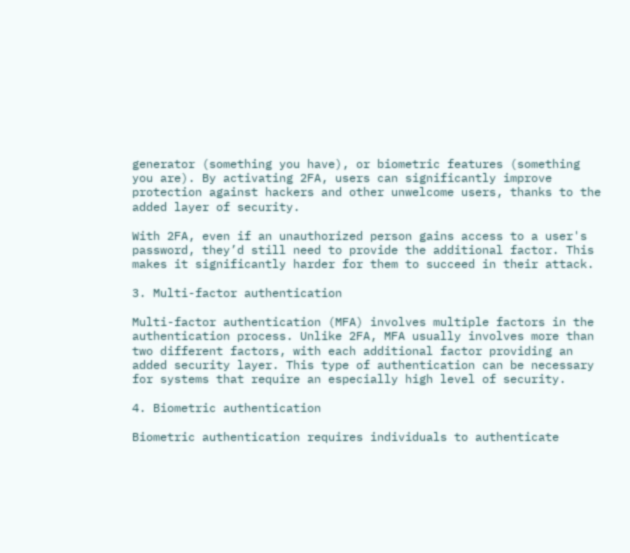generator (something you have), or biometric features (something you are). By activating 2FA, users can significantly improve protection against hackers and other unwelcome users, thanks to the added layer of security.

With 2FA, even if an unauthorized person gains access to a user's password, they’d still need to provide the additional factor. This makes it significantly harder for them to succeed in their attack.

3. Multi-factor authentication

Multi-factor authentication (MFA) involves multiple factors in the authentication process. Unlike 2FA, MFA usually involves more than two different factors, with each additional factor providing an added security layer. This type of authentication can be necessary for systems that require an especially high level of security.

4. Biometric authentication

Biometric authentication requires individuals to authenticate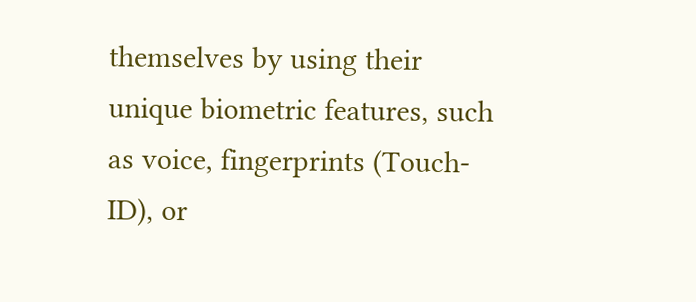themselves by using their unique biometric features, such as voice, fingerprints (Touch-ID), or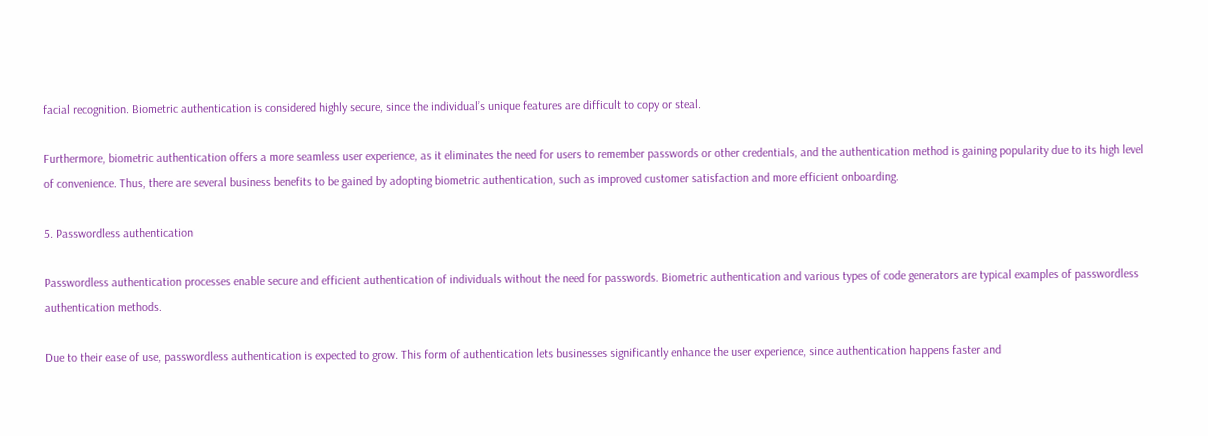facial recognition. Biometric authentication is considered highly secure, since the individual’s unique features are difficult to copy or steal.

Furthermore, biometric authentication offers a more seamless user experience, as it eliminates the need for users to remember passwords or other credentials, and the authentication method is gaining popularity due to its high level of convenience. Thus, there are several business benefits to be gained by adopting biometric authentication, such as improved customer satisfaction and more efficient onboarding.

5. Passwordless authentication

Passwordless authentication processes enable secure and efficient authentication of individuals without the need for passwords. Biometric authentication and various types of code generators are typical examples of passwordless authentication methods.

Due to their ease of use, passwordless authentication is expected to grow. This form of authentication lets businesses significantly enhance the user experience, since authentication happens faster and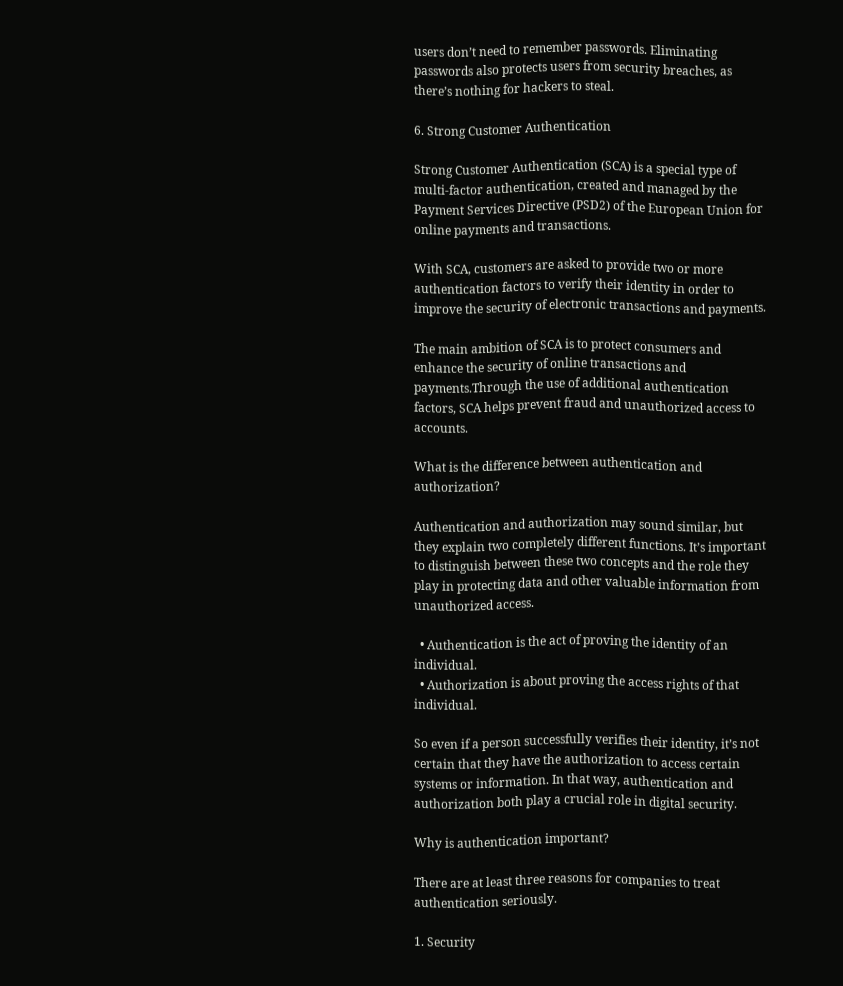users don’t need to remember passwords. Eliminating passwords also protects users from security breaches, as there’s nothing for hackers to steal.

6. Strong Customer Authentication

Strong Customer Authentication (SCA) is a special type of multi-factor authentication, created and managed by the Payment Services Directive (PSD2) of the European Union for online payments and transactions.

With SCA, customers are asked to provide two or more authentication factors to verify their identity in order to improve the security of electronic transactions and payments.

The main ambition of SCA is to protect consumers and enhance the security of online transactions and payments.Through the use of additional authentication factors, SCA helps prevent fraud and unauthorized access to accounts.

What is the difference between authentication and authorization?

Authentication and authorization may sound similar, but they explain two completely different functions. It’s important to distinguish between these two concepts and the role they play in protecting data and other valuable information from unauthorized access.

  • Authentication is the act of proving the identity of an individual.
  • Authorization is about proving the access rights of that individual.

So even if a person successfully verifies their identity, it’s not certain that they have the authorization to access certain systems or information. In that way, authentication and authorization both play a crucial role in digital security.

Why is authentication important?

There are at least three reasons for companies to treat authentication seriously.

1. Security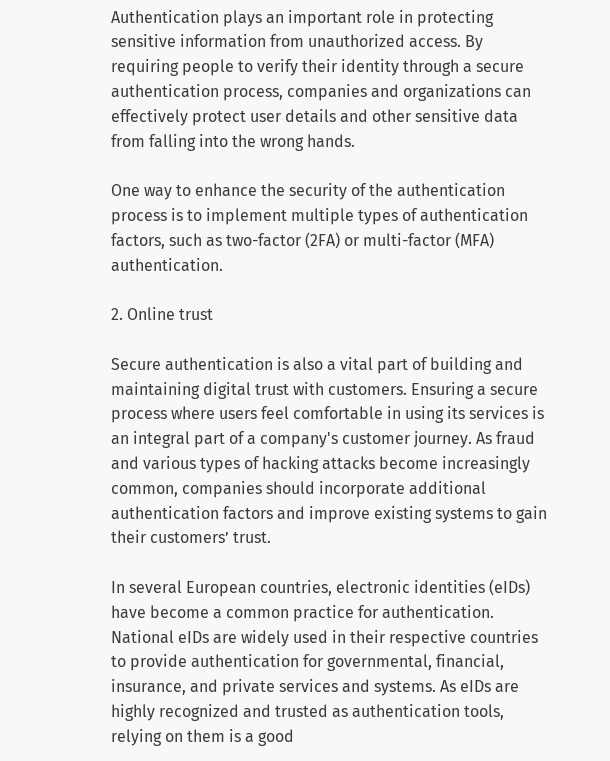Authentication plays an important role in protecting sensitive information from unauthorized access. By requiring people to verify their identity through a secure authentication process, companies and organizations can effectively protect user details and other sensitive data from falling into the wrong hands.

One way to enhance the security of the authentication process is to implement multiple types of authentication factors, such as two-factor (2FA) or multi-factor (MFA) authentication.

2. Online trust

Secure authentication is also a vital part of building and maintaining digital trust with customers. Ensuring a secure process where users feel comfortable in using its services is an integral part of a company's customer journey. As fraud and various types of hacking attacks become increasingly common, companies should incorporate additional authentication factors and improve existing systems to gain their customers’ trust.

In several European countries, electronic identities (eIDs) have become a common practice for authentication. National eIDs are widely used in their respective countries to provide authentication for governmental, financial, insurance, and private services and systems. As eIDs are highly recognized and trusted as authentication tools, relying on them is a good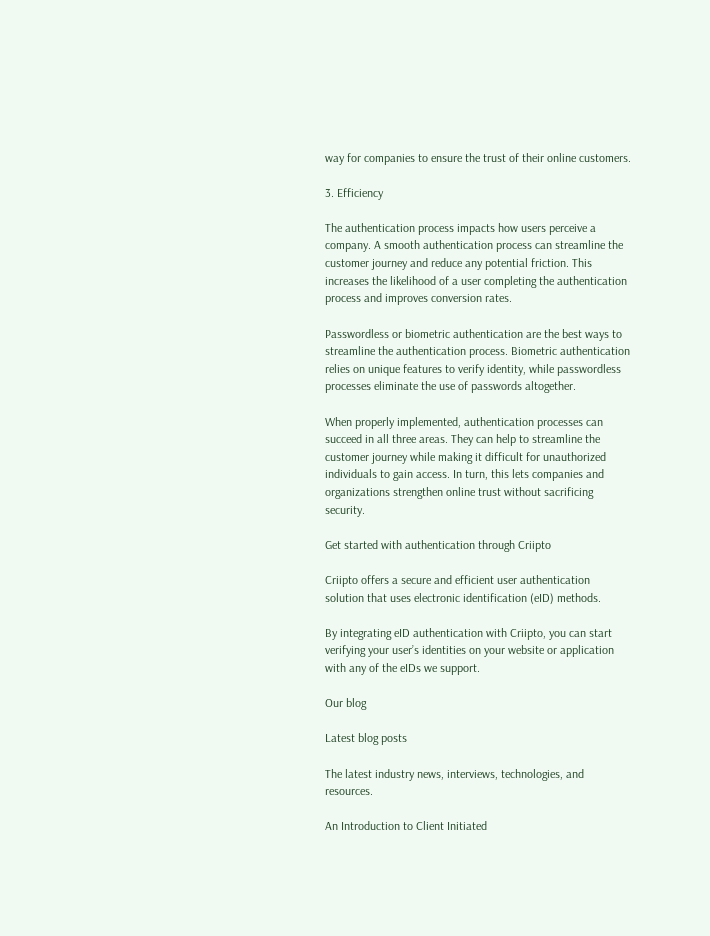way for companies to ensure the trust of their online customers.

3. Efficiency

The authentication process impacts how users perceive a company. A smooth authentication process can streamline the customer journey and reduce any potential friction. This increases the likelihood of a user completing the authentication process and improves conversion rates.

Passwordless or biometric authentication are the best ways to streamline the authentication process. Biometric authentication relies on unique features to verify identity, while passwordless processes eliminate the use of passwords altogether.

When properly implemented, authentication processes can succeed in all three areas. They can help to streamline the customer journey while making it difficult for unauthorized individuals to gain access. In turn, this lets companies and organizations strengthen online trust without sacrificing security.

Get started with authentication through Criipto

Criipto offers a secure and efficient user authentication solution that uses electronic identification (eID) methods.

By integrating eID authentication with Criipto, you can start verifying your user’s identities on your website or application with any of the eIDs we support.

Our blog

Latest blog posts

The latest industry news, interviews, technologies, and resources.

An Introduction to Client Initiated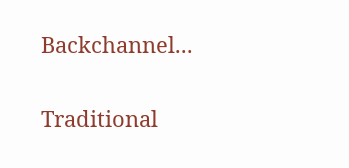Backchannel...

Traditional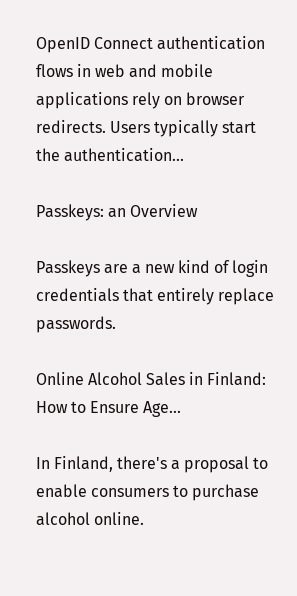OpenID Connect authentication flows in web and mobile applications rely on browser redirects. Users typically start the authentication...

Passkeys: an Overview

Passkeys are a new kind of login credentials that entirely replace passwords.

Online Alcohol Sales in Finland: How to Ensure Age...

In Finland, there's a proposal to enable consumers to purchase alcohol online.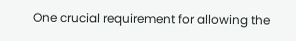One crucial requirement for allowing the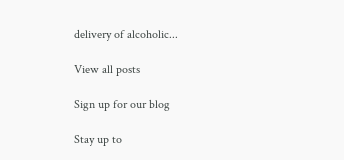delivery of alcoholic...

View all posts

Sign up for our blog

Stay up to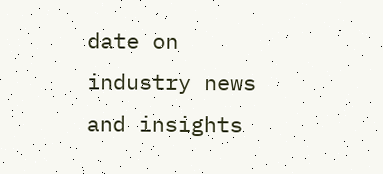date on industry news and insights